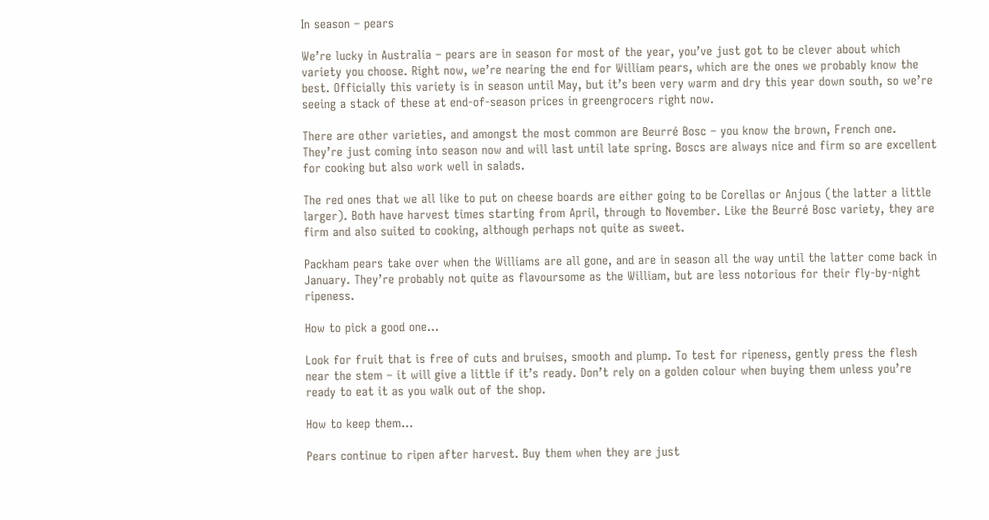In season – pears

We’re lucky in Australia – pears are in season for most of the year, you’ve just got to be clever about which variety you choose. Right now, we’re nearing the end for William pears, which are the ones we probably know the best. Officially this variety is in season until May, but it’s been very warm and dry this year down south, so we’re seeing a stack of these at end-of-season prices in greengrocers right now.

There are other varieties, and amongst the most common are Beurré Bosc – you know the brown, French one. They’re just coming into season now and will last until late spring. Boscs are always nice and firm so are excellent for cooking but also work well in salads.

The red ones that we all like to put on cheese boards are either going to be Corellas or Anjous (the latter a little larger). Both have harvest times starting from April, through to November. Like the Beurré Bosc variety, they are firm and also suited to cooking, although perhaps not quite as sweet.

Packham pears take over when the Williams are all gone, and are in season all the way until the latter come back in January. They’re probably not quite as flavoursome as the William, but are less notorious for their fly-by-night ripeness.

How to pick a good one…

Look for fruit that is free of cuts and bruises, smooth and plump. To test for ripeness, gently press the flesh near the stem – it will give a little if it’s ready. Don’t rely on a golden colour when buying them unless you’re ready to eat it as you walk out of the shop.

How to keep them…

Pears continue to ripen after harvest. Buy them when they are just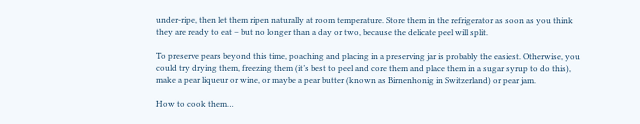under-ripe, then let them ripen naturally at room temperature. Store them in the refrigerator as soon as you think they are ready to eat – but no longer than a day or two, because the delicate peel will split.

To preserve pears beyond this time, poaching and placing in a preserving jar is probably the easiest. Otherwise, you could try drying them, freezing them (it’s best to peel and core them and place them in a sugar syrup to do this), make a pear liqueur or wine, or maybe a pear butter (known as Birnenhonig in Switzerland) or pear jam.

How to cook them…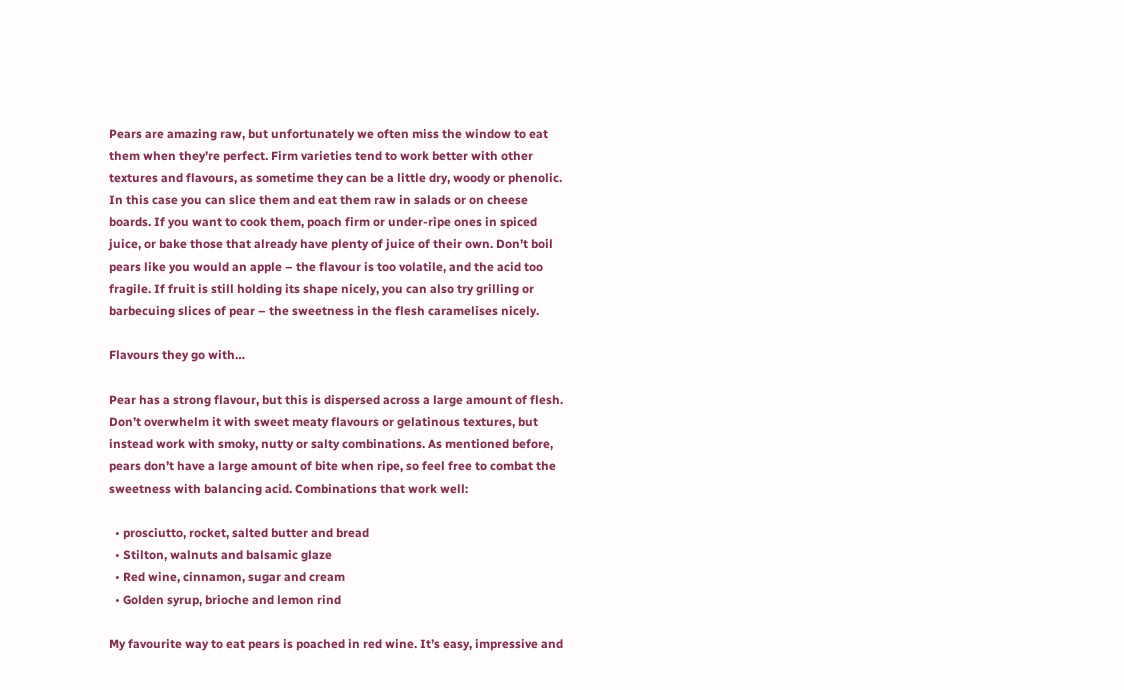Pears are amazing raw, but unfortunately we often miss the window to eat them when they’re perfect. Firm varieties tend to work better with other textures and flavours, as sometime they can be a little dry, woody or phenolic. In this case you can slice them and eat them raw in salads or on cheese boards. If you want to cook them, poach firm or under-ripe ones in spiced juice, or bake those that already have plenty of juice of their own. Don’t boil pears like you would an apple – the flavour is too volatile, and the acid too fragile. If fruit is still holding its shape nicely, you can also try grilling or barbecuing slices of pear – the sweetness in the flesh caramelises nicely.

Flavours they go with…

Pear has a strong flavour, but this is dispersed across a large amount of flesh. Don’t overwhelm it with sweet meaty flavours or gelatinous textures, but instead work with smoky, nutty or salty combinations. As mentioned before, pears don’t have a large amount of bite when ripe, so feel free to combat the sweetness with balancing acid. Combinations that work well:

  • prosciutto, rocket, salted butter and bread
  • Stilton, walnuts and balsamic glaze
  • Red wine, cinnamon, sugar and cream
  • Golden syrup, brioche and lemon rind

My favourite way to eat pears is poached in red wine. It’s easy, impressive and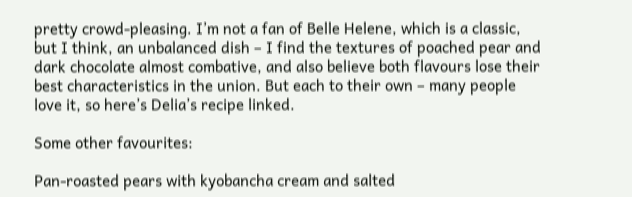pretty crowd-pleasing. I’m not a fan of Belle Helene, which is a classic, but I think, an unbalanced dish – I find the textures of poached pear and dark chocolate almost combative, and also believe both flavours lose their best characteristics in the union. But each to their own – many people love it, so here’s Delia’s recipe linked.

Some other favourites:

Pan-roasted pears with kyobancha cream and salted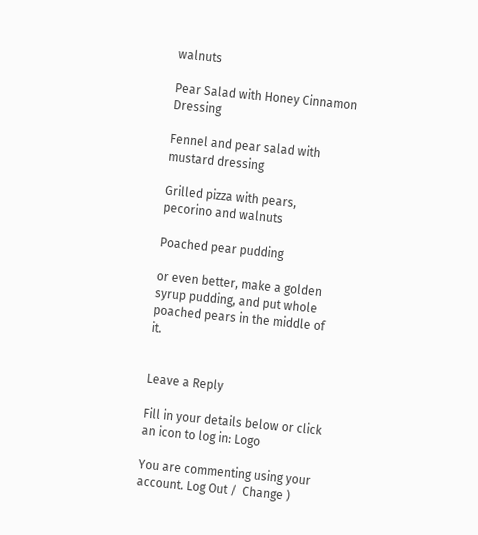walnuts

Pear Salad with Honey Cinnamon Dressing

Fennel and pear salad with mustard dressing

Grilled pizza with pears, pecorino and walnuts

Poached pear pudding

or even better, make a golden syrup pudding, and put whole poached pears in the middle of it.


Leave a Reply

Fill in your details below or click an icon to log in: Logo

You are commenting using your account. Log Out /  Change )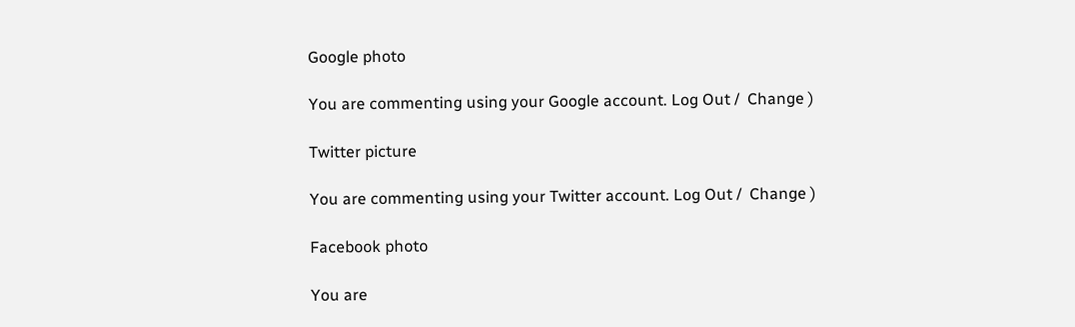Google photo

You are commenting using your Google account. Log Out /  Change )

Twitter picture

You are commenting using your Twitter account. Log Out /  Change )

Facebook photo

You are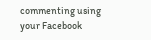commenting using your Facebook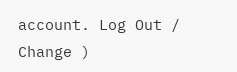account. Log Out /  Change )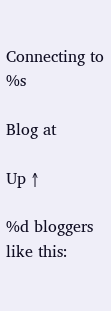Connecting to %s

Blog at

Up ↑

%d bloggers like this: